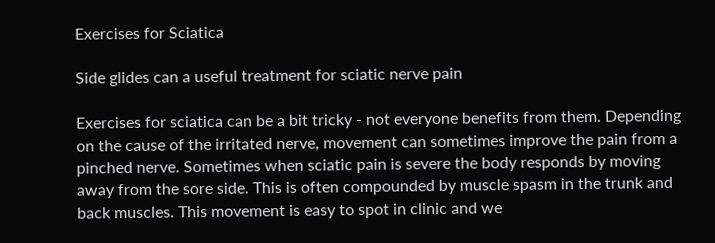Exercises for Sciatica

Side glides can a useful treatment for sciatic nerve pain

Exercises for sciatica can be a bit tricky - not everyone benefits from them. Depending on the cause of the irritated nerve, movement can sometimes improve the pain from a pinched nerve. Sometimes when sciatic pain is severe the body responds by moving away from the sore side. This is often compounded by muscle spasm in the trunk and back muscles. This movement is easy to spot in clinic and we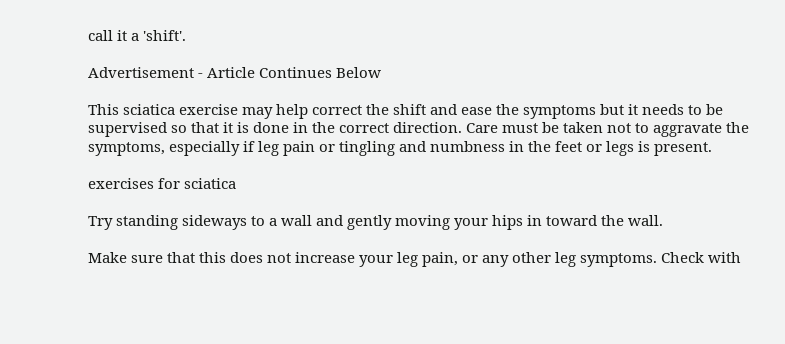call it a 'shift'.

Advertisement - Article Continues Below

This sciatica exercise may help correct the shift and ease the symptoms but it needs to be supervised so that it is done in the correct direction. Care must be taken not to aggravate the symptoms, especially if leg pain or tingling and numbness in the feet or legs is present.

exercises for sciatica

Try standing sideways to a wall and gently moving your hips in toward the wall.

Make sure that this does not increase your leg pain, or any other leg symptoms. Check with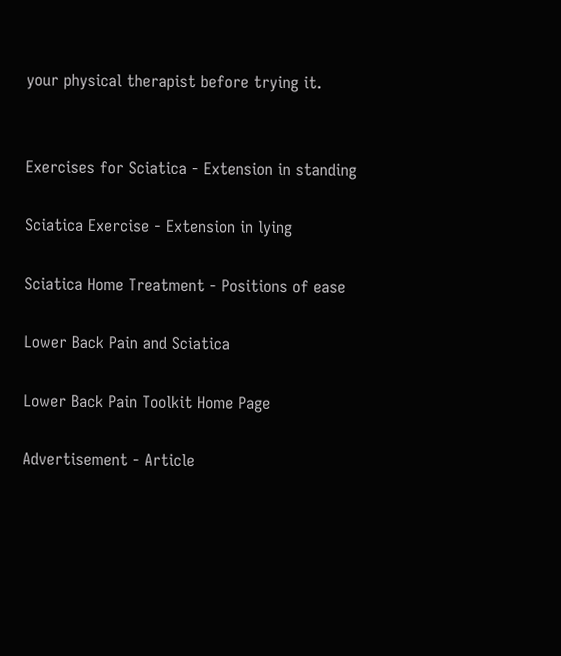your physical therapist before trying it.


Exercises for Sciatica - Extension in standing

Sciatica Exercise - Extension in lying

Sciatica Home Treatment - Positions of ease

Lower Back Pain and Sciatica

Lower Back Pain Toolkit Home Page

Advertisement - Article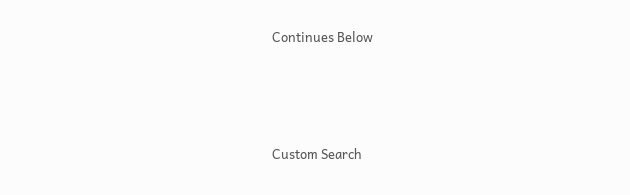Continues Below




Custom Search